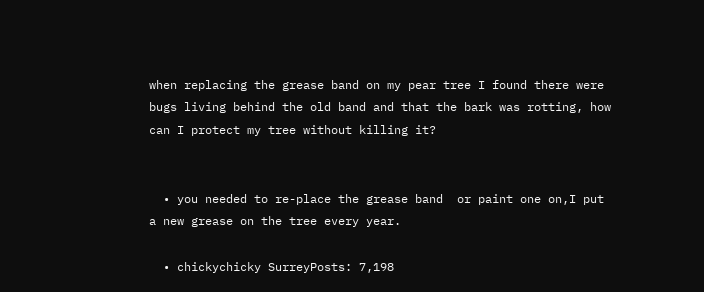when replacing the grease band on my pear tree I found there were bugs living behind the old band and that the bark was rotting, how can I protect my tree without killing it?


  • you needed to re-place the grease band  or paint one on,I put a new grease on the tree every year.

  • chickychicky SurreyPosts: 7,198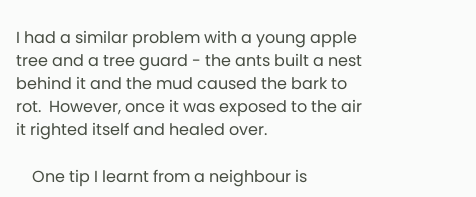I had a similar problem with a young apple tree and a tree guard - the ants built a nest behind it and the mud caused the bark to rot.  However, once it was exposed to the air it righted itself and healed over.

    One tip I learnt from a neighbour is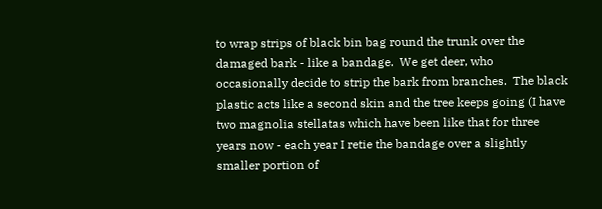to wrap strips of black bin bag round the trunk over the damaged bark - like a bandage.  We get deer, who occasionally decide to strip the bark from branches.  The black plastic acts like a second skin and the tree keeps going (I have two magnolia stellatas which have been like that for three years now - each year I retie the bandage over a slightly smaller portion of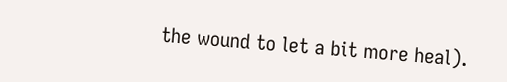the wound to let a bit more heal).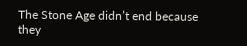The Stone Age didn’t end because they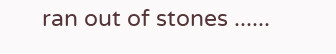ran out of stones ......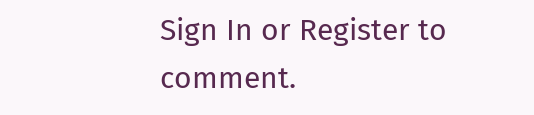Sign In or Register to comment.